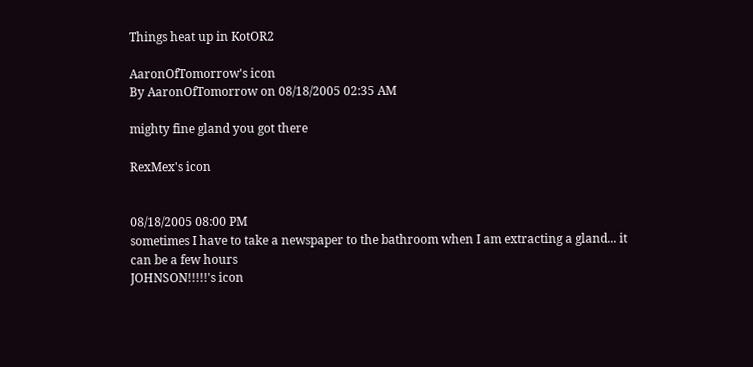Things heat up in KotOR2

AaronOfTomorrow's icon
By AaronOfTomorrow on 08/18/2005 02:35 AM

mighty fine gland you got there

RexMex's icon


08/18/2005 08:00 PM
sometimes I have to take a newspaper to the bathroom when I am extracting a gland... it can be a few hours
JOHNSON!!!!!'s icon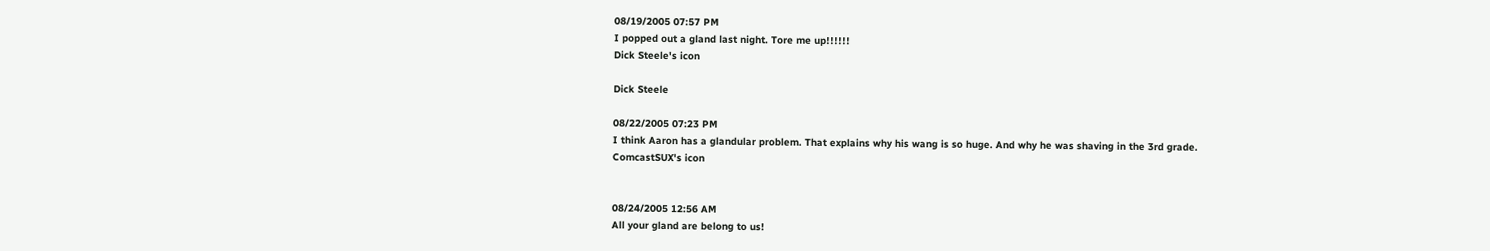08/19/2005 07:57 PM
I popped out a gland last night. Tore me up!!!!!!
Dick Steele's icon

Dick Steele

08/22/2005 07:23 PM
I think Aaron has a glandular problem. That explains why his wang is so huge. And why he was shaving in the 3rd grade.
ComcastSUX's icon


08/24/2005 12:56 AM
All your gland are belong to us!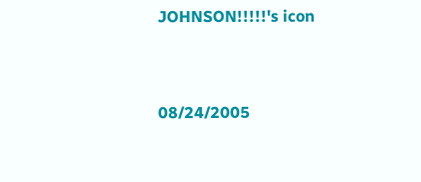JOHNSON!!!!!'s icon


08/24/2005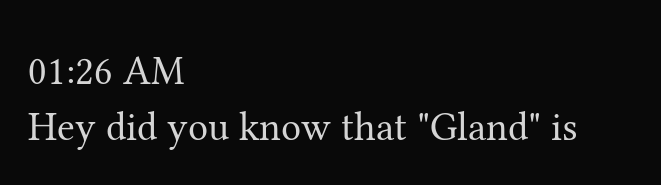01:26 AM
Hey did you know that "Gland" is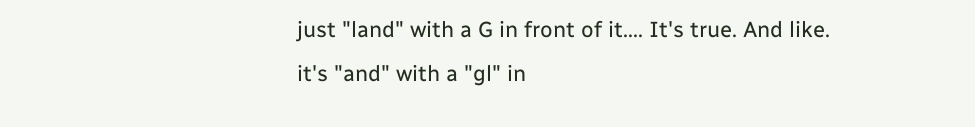just "land" with a G in front of it.... It's true. And like. it's "and" with a "gl" in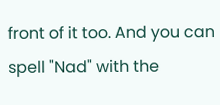front of it too. And you can spell "Nad" with the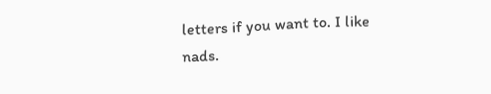letters if you want to. I like nads.